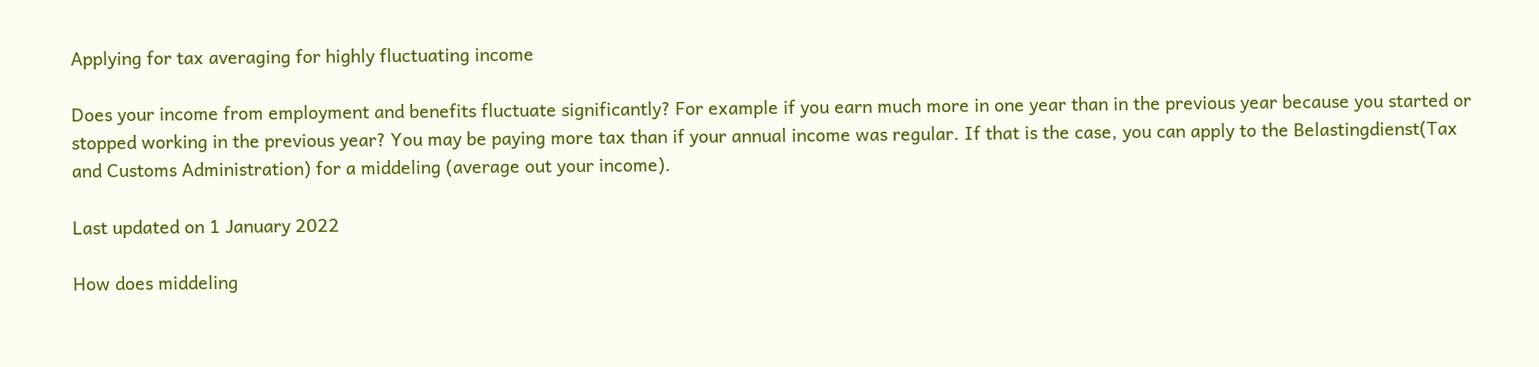Applying for tax averaging for highly fluctuating income

Does your income from employment and benefits fluctuate significantly? For example if you earn much more in one year than in the previous year because you started or stopped working in the previous year? You may be paying more tax than if your annual income was regular. If that is the case, you can apply to the Belastingdienst(Tax and Customs Administration) for a middeling (average out your income).

Last updated on 1 January 2022

How does middeling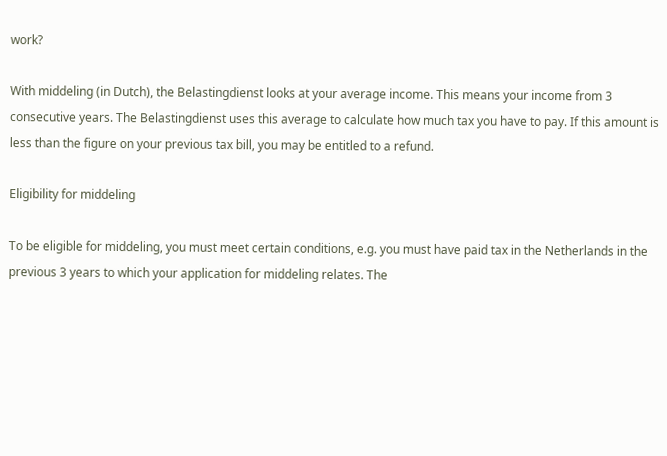work?

With middeling (in Dutch), the Belastingdienst looks at your average income. This means your income from 3 consecutive years. The Belastingdienst uses this average to calculate how much tax you have to pay. If this amount is less than the figure on your previous tax bill, you may be entitled to a refund.

Eligibility for middeling

To be eligible for middeling, you must meet certain conditions, e.g. you must have paid tax in the Netherlands in the previous 3 years to which your application for middeling relates. The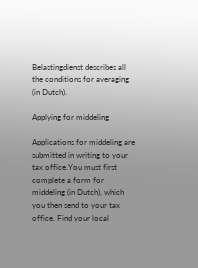Belastingdienst describes all the conditions for averaging (in Dutch).

Applying for middeling

Applications for middeling are submitted in writing to your tax office.You must first complete a form for middeling (in Dutch), which you then send to your tax office. Find your local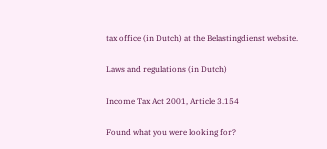tax office (in Dutch) at the Belastingdienst website.

Laws and regulations (in Dutch)

Income Tax Act 2001, Article 3.154

Found what you were looking for?